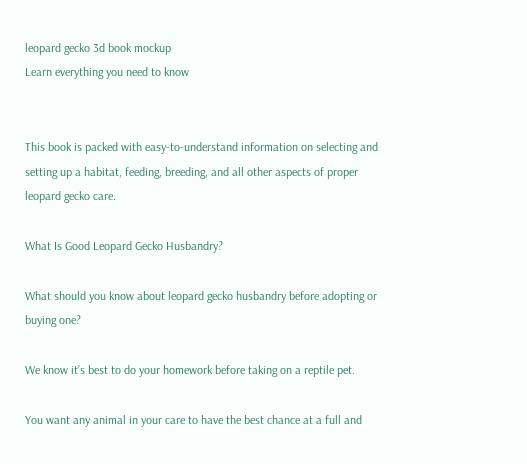leopard gecko 3d book mockup
Learn everything you need to know


This book is packed with easy-to-understand information on selecting and setting up a habitat, feeding, breeding, and all other aspects of proper leopard gecko care.

What Is Good Leopard Gecko Husbandry?

What should you know about leopard gecko husbandry before adopting or buying one?

We know it’s best to do your homework before taking on a reptile pet.

You want any animal in your care to have the best chance at a full and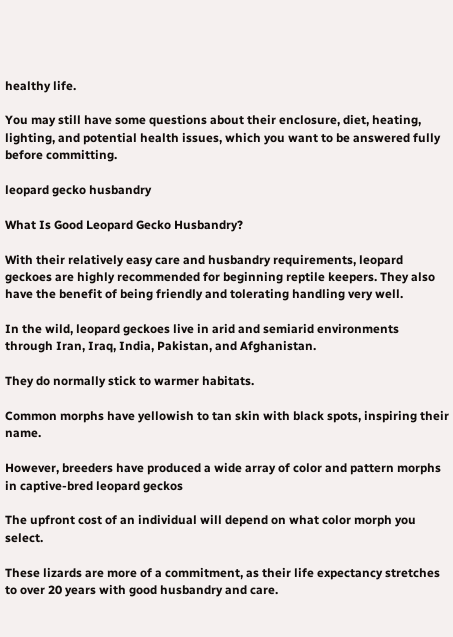healthy life.

You may still have some questions about their enclosure, diet, heating, lighting, and potential health issues, which you want to be answered fully before committing.

leopard gecko husbandry

What Is Good Leopard Gecko Husbandry?

With their relatively easy care and husbandry requirements, leopard geckoes are highly recommended for beginning reptile keepers. They also have the benefit of being friendly and tolerating handling very well.

In the wild, leopard geckoes live in arid and semiarid environments through Iran, Iraq, India, Pakistan, and Afghanistan.

They do normally stick to warmer habitats.

Common morphs have yellowish to tan skin with black spots, inspiring their name.

However, breeders have produced a wide array of color and pattern morphs in captive-bred leopard geckos

The upfront cost of an individual will depend on what color morph you select.

These lizards are more of a commitment, as their life expectancy stretches to over 20 years with good husbandry and care.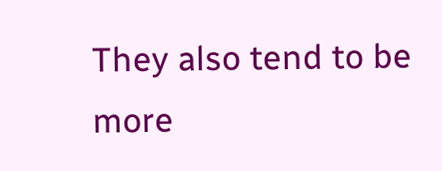They also tend to be more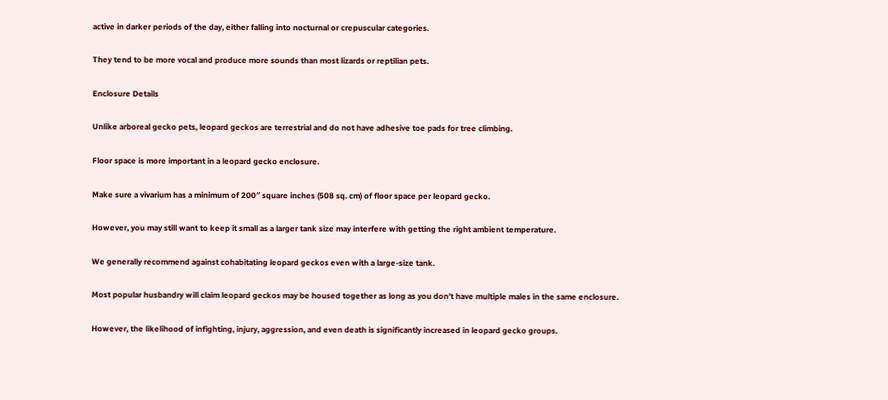active in darker periods of the day, either falling into nocturnal or crepuscular categories.

They tend to be more vocal and produce more sounds than most lizards or reptilian pets.

Enclosure Details

Unlike arboreal gecko pets, leopard geckos are terrestrial and do not have adhesive toe pads for tree climbing.

Floor space is more important in a leopard gecko enclosure.

Make sure a vivarium has a minimum of 200″ square inches (508 sq. cm) of floor space per leopard gecko.

However, you may still want to keep it small as a larger tank size may interfere with getting the right ambient temperature.

We generally recommend against cohabitating leopard geckos even with a large-size tank.

Most popular husbandry will claim leopard geckos may be housed together as long as you don’t have multiple males in the same enclosure.

However, the likelihood of infighting, injury, aggression, and even death is significantly increased in leopard gecko groups.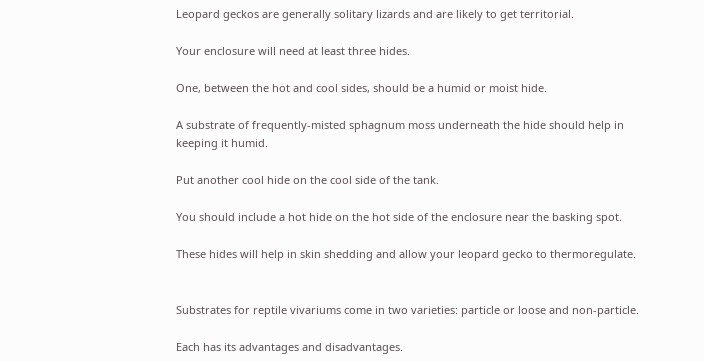Leopard geckos are generally solitary lizards and are likely to get territorial.

Your enclosure will need at least three hides.

One, between the hot and cool sides, should be a humid or moist hide.

A substrate of frequently-misted sphagnum moss underneath the hide should help in keeping it humid.

Put another cool hide on the cool side of the tank.

You should include a hot hide on the hot side of the enclosure near the basking spot.

These hides will help in skin shedding and allow your leopard gecko to thermoregulate.


Substrates for reptile vivariums come in two varieties: particle or loose and non-particle.

Each has its advantages and disadvantages.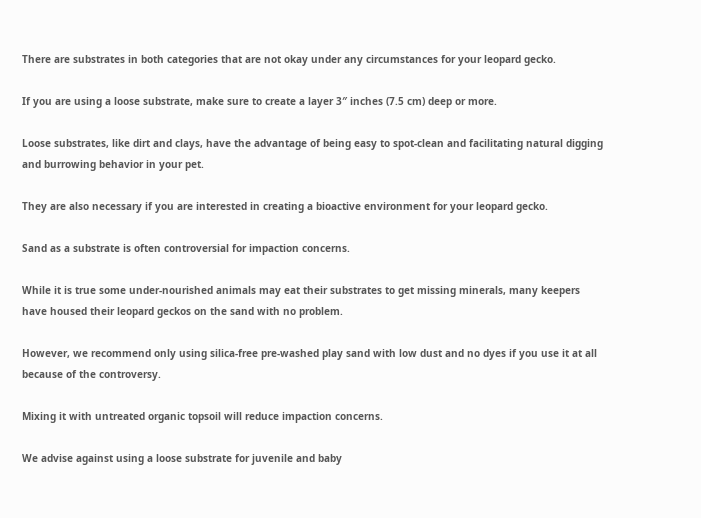There are substrates in both categories that are not okay under any circumstances for your leopard gecko.

If you are using a loose substrate, make sure to create a layer 3″ inches (7.5 cm) deep or more.

Loose substrates, like dirt and clays, have the advantage of being easy to spot-clean and facilitating natural digging and burrowing behavior in your pet.

They are also necessary if you are interested in creating a bioactive environment for your leopard gecko.

Sand as a substrate is often controversial for impaction concerns.

While it is true some under-nourished animals may eat their substrates to get missing minerals, many keepers have housed their leopard geckos on the sand with no problem.

However, we recommend only using silica-free pre-washed play sand with low dust and no dyes if you use it at all because of the controversy.

Mixing it with untreated organic topsoil will reduce impaction concerns.

We advise against using a loose substrate for juvenile and baby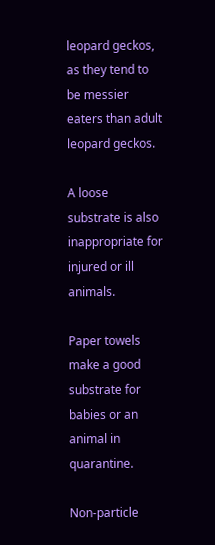leopard geckos, as they tend to be messier eaters than adult leopard geckos.

A loose substrate is also inappropriate for injured or ill animals.

Paper towels make a good substrate for babies or an animal in quarantine.

Non-particle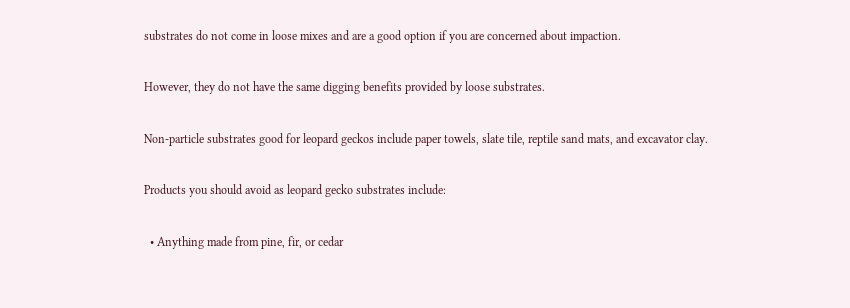substrates do not come in loose mixes and are a good option if you are concerned about impaction.

However, they do not have the same digging benefits provided by loose substrates.

Non-particle substrates good for leopard geckos include paper towels, slate tile, reptile sand mats, and excavator clay.

Products you should avoid as leopard gecko substrates include:

  • Anything made from pine, fir, or cedar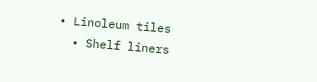• Linoleum tiles
  • Shelf liners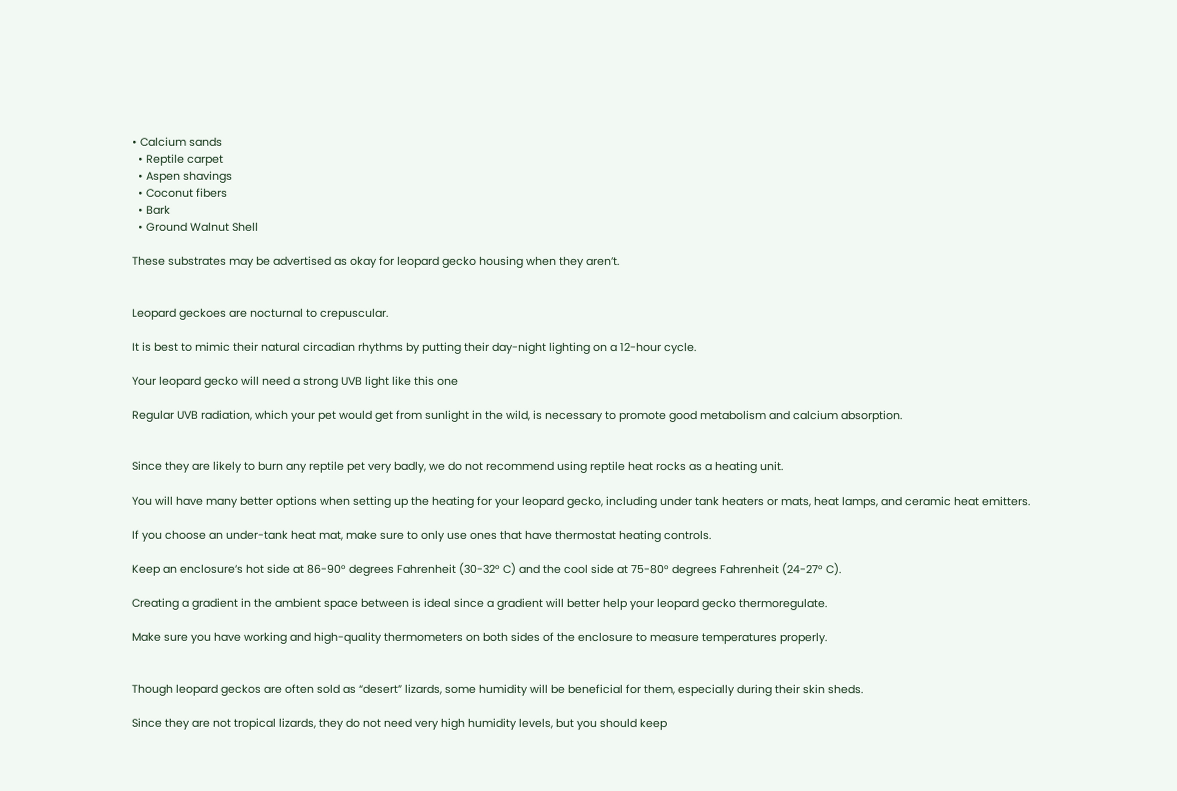• Calcium sands
  • Reptile carpet
  • Aspen shavings
  • Coconut fibers
  • Bark
  • Ground Walnut Shell

These substrates may be advertised as okay for leopard gecko housing when they aren’t.


Leopard geckoes are nocturnal to crepuscular.

It is best to mimic their natural circadian rhythms by putting their day-night lighting on a 12-hour cycle.

Your leopard gecko will need a strong UVB light like this one

Regular UVB radiation, which your pet would get from sunlight in the wild, is necessary to promote good metabolism and calcium absorption.


Since they are likely to burn any reptile pet very badly, we do not recommend using reptile heat rocks as a heating unit.

You will have many better options when setting up the heating for your leopard gecko, including under tank heaters or mats, heat lamps, and ceramic heat emitters.

If you choose an under-tank heat mat, make sure to only use ones that have thermostat heating controls.

Keep an enclosure’s hot side at 86-90° degrees Fahrenheit (30-32° C) and the cool side at 75-80° degrees Fahrenheit (24-27° C).

Creating a gradient in the ambient space between is ideal since a gradient will better help your leopard gecko thermoregulate.

Make sure you have working and high-quality thermometers on both sides of the enclosure to measure temperatures properly.


Though leopard geckos are often sold as “desert” lizards, some humidity will be beneficial for them, especially during their skin sheds.

Since they are not tropical lizards, they do not need very high humidity levels, but you should keep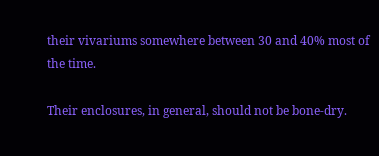their vivariums somewhere between 30 and 40% most of the time.

Their enclosures, in general, should not be bone-dry.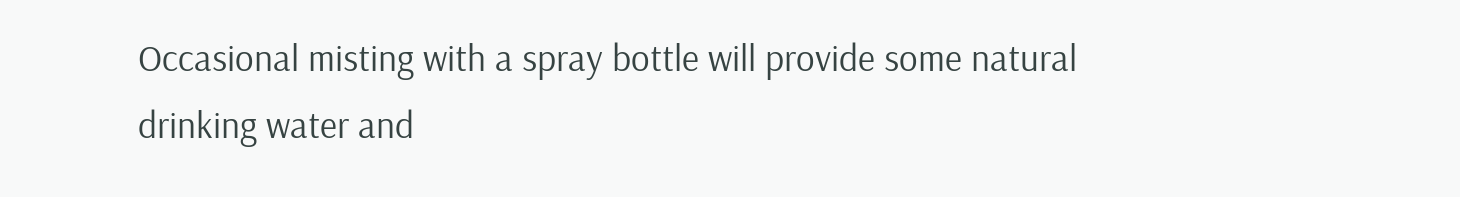Occasional misting with a spray bottle will provide some natural drinking water and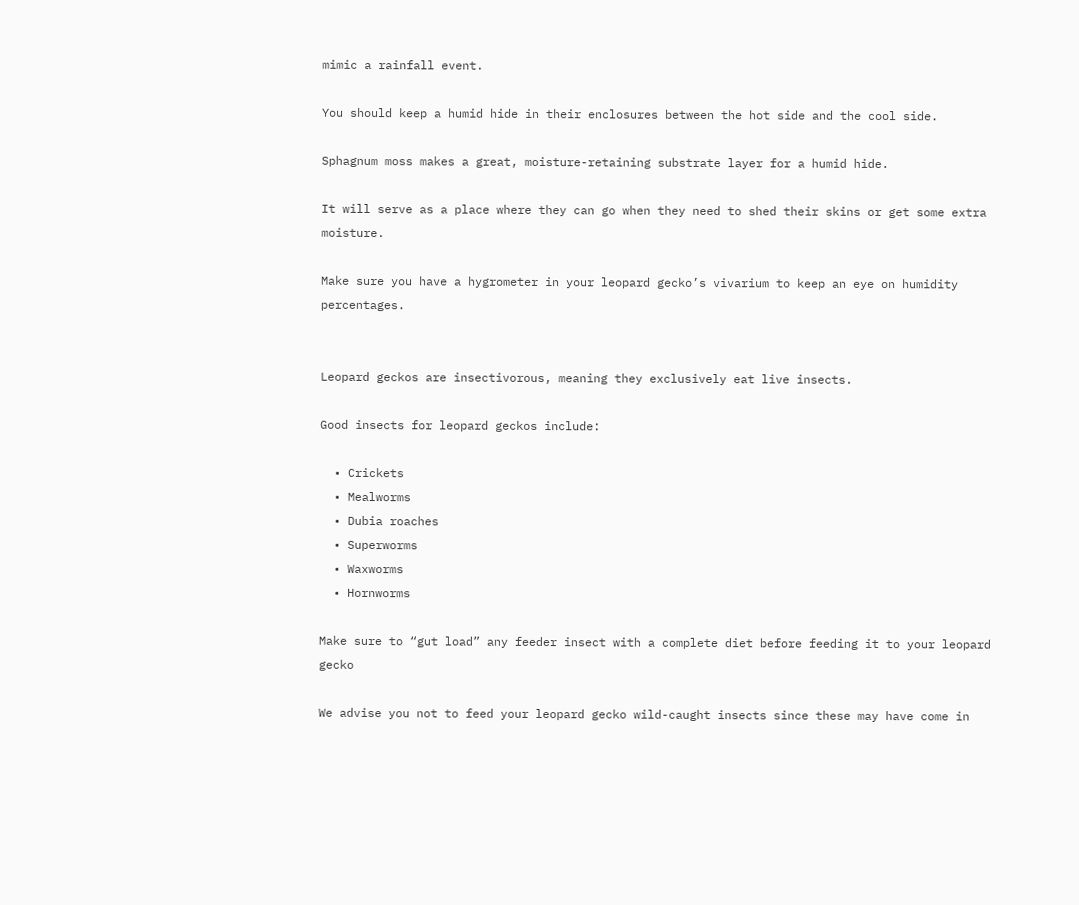mimic a rainfall event.

You should keep a humid hide in their enclosures between the hot side and the cool side.

Sphagnum moss makes a great, moisture-retaining substrate layer for a humid hide.

It will serve as a place where they can go when they need to shed their skins or get some extra moisture.

Make sure you have a hygrometer in your leopard gecko’s vivarium to keep an eye on humidity percentages.


Leopard geckos are insectivorous, meaning they exclusively eat live insects.

Good insects for leopard geckos include:

  • Crickets
  • Mealworms
  • Dubia roaches
  • Superworms
  • Waxworms
  • Hornworms

Make sure to “gut load” any feeder insect with a complete diet before feeding it to your leopard gecko

We advise you not to feed your leopard gecko wild-caught insects since these may have come in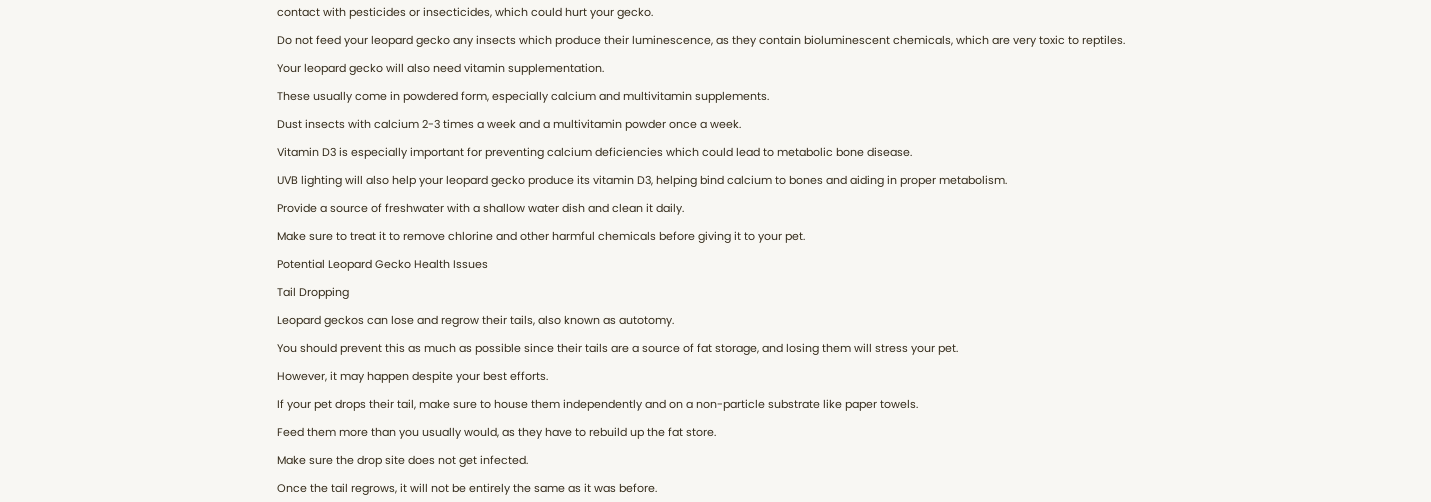contact with pesticides or insecticides, which could hurt your gecko.

Do not feed your leopard gecko any insects which produce their luminescence, as they contain bioluminescent chemicals, which are very toxic to reptiles.

Your leopard gecko will also need vitamin supplementation.

These usually come in powdered form, especially calcium and multivitamin supplements.

Dust insects with calcium 2-3 times a week and a multivitamin powder once a week.

Vitamin D3 is especially important for preventing calcium deficiencies which could lead to metabolic bone disease.

UVB lighting will also help your leopard gecko produce its vitamin D3, helping bind calcium to bones and aiding in proper metabolism.

Provide a source of freshwater with a shallow water dish and clean it daily.

Make sure to treat it to remove chlorine and other harmful chemicals before giving it to your pet.

Potential Leopard Gecko Health Issues

Tail Dropping

Leopard geckos can lose and regrow their tails, also known as autotomy.

You should prevent this as much as possible since their tails are a source of fat storage, and losing them will stress your pet.

However, it may happen despite your best efforts.

If your pet drops their tail, make sure to house them independently and on a non-particle substrate like paper towels.

Feed them more than you usually would, as they have to rebuild up the fat store.

Make sure the drop site does not get infected.

Once the tail regrows, it will not be entirely the same as it was before.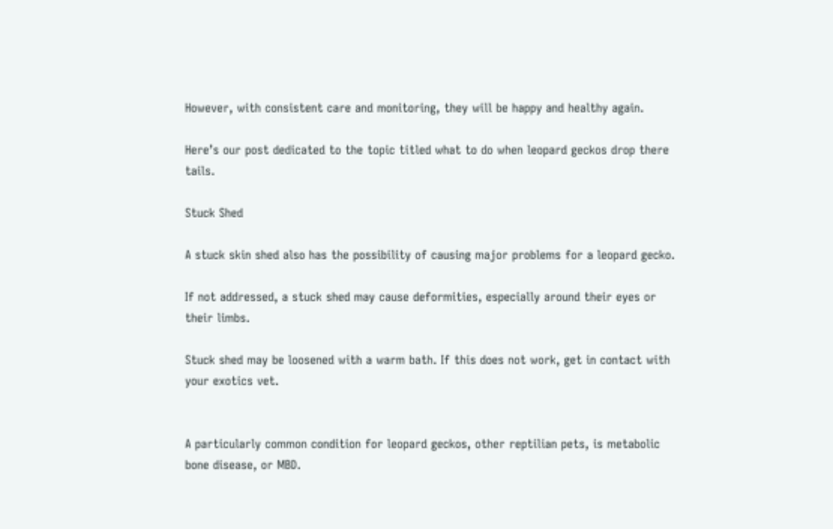However, with consistent care and monitoring, they will be happy and healthy again.

Here’s our post dedicated to the topic titled what to do when leopard geckos drop there tails.

Stuck Shed

A stuck skin shed also has the possibility of causing major problems for a leopard gecko.

If not addressed, a stuck shed may cause deformities, especially around their eyes or their limbs.

Stuck shed may be loosened with a warm bath. If this does not work, get in contact with your exotics vet.


A particularly common condition for leopard geckos, other reptilian pets, is metabolic bone disease, or MBD.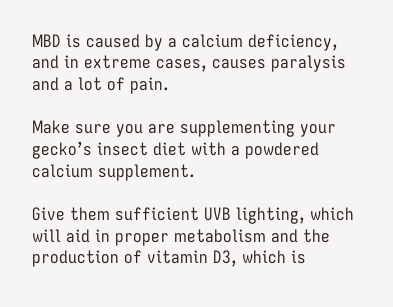MBD is caused by a calcium deficiency, and in extreme cases, causes paralysis and a lot of pain.

Make sure you are supplementing your gecko’s insect diet with a powdered calcium supplement.

Give them sufficient UVB lighting, which will aid in proper metabolism and the production of vitamin D3, which is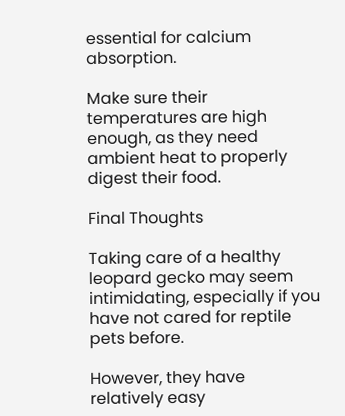essential for calcium absorption.

Make sure their temperatures are high enough, as they need ambient heat to properly digest their food.

Final Thoughts

Taking care of a healthy leopard gecko may seem intimidating, especially if you have not cared for reptile pets before.

However, they have relatively easy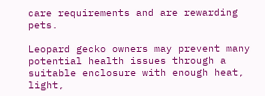care requirements and are rewarding pets.

Leopard gecko owners may prevent many potential health issues through a suitable enclosure with enough heat, light,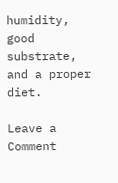humidity, good substrate, and a proper diet.

Leave a Comment